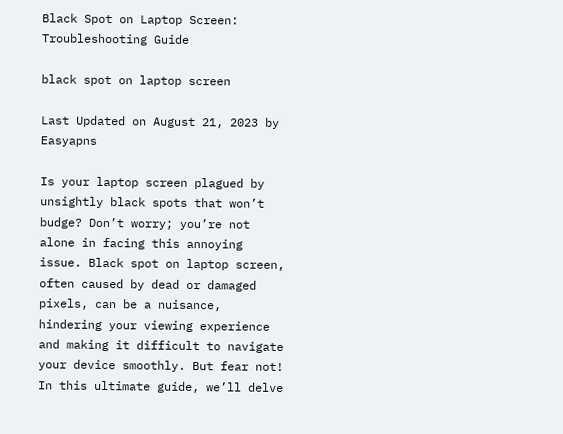Black Spot on Laptop Screen: Troubleshooting Guide

black spot on laptop screen

Last Updated on August 21, 2023 by Easyapns

Is your laptop screen plagued by unsightly black spots that won’t budge? Don’t worry; you’re not alone in facing this annoying issue. Black spot on laptop screen, often caused by dead or damaged pixels, can be a nuisance, hindering your viewing experience and making it difficult to navigate your device smoothly. But fear not! In this ultimate guide, we’ll delve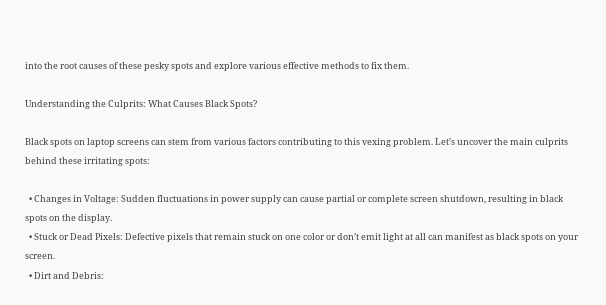into the root causes of these pesky spots and explore various effective methods to fix them.

Understanding the Culprits: What Causes Black Spots?

Black spots on laptop screens can stem from various factors contributing to this vexing problem. Let’s uncover the main culprits behind these irritating spots:

  • Changes in Voltage: Sudden fluctuations in power supply can cause partial or complete screen shutdown, resulting in black spots on the display.
  • Stuck or Dead Pixels: Defective pixels that remain stuck on one color or don’t emit light at all can manifest as black spots on your screen.
  • Dirt and Debris: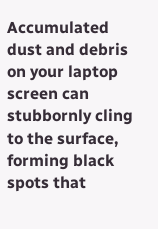Accumulated dust and debris on your laptop screen can stubbornly cling to the surface, forming black spots that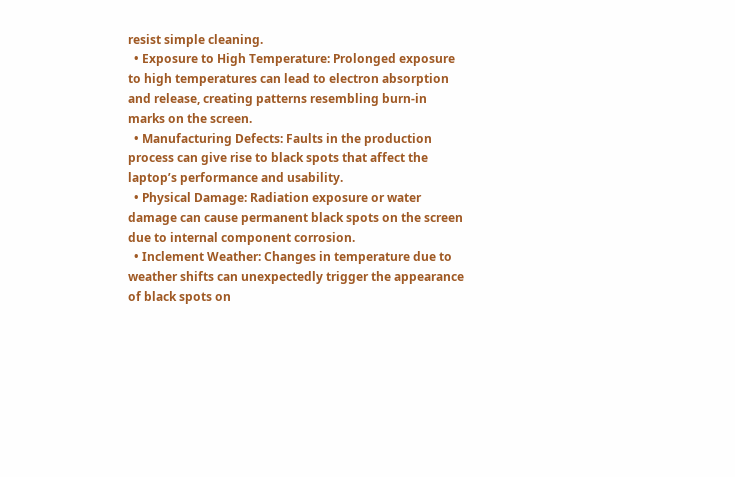resist simple cleaning.
  • Exposure to High Temperature: Prolonged exposure to high temperatures can lead to electron absorption and release, creating patterns resembling burn-in marks on the screen.
  • Manufacturing Defects: Faults in the production process can give rise to black spots that affect the laptop’s performance and usability.
  • Physical Damage: Radiation exposure or water damage can cause permanent black spots on the screen due to internal component corrosion.
  • Inclement Weather: Changes in temperature due to weather shifts can unexpectedly trigger the appearance of black spots on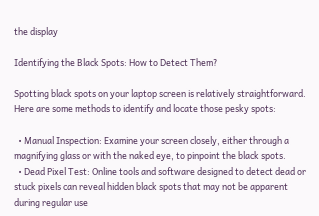the display

Identifying the Black Spots: How to Detect Them?

Spotting black spots on your laptop screen is relatively straightforward. Here are some methods to identify and locate those pesky spots:

  • Manual Inspection: Examine your screen closely, either through a magnifying glass or with the naked eye, to pinpoint the black spots.
  • Dead Pixel Test: Online tools and software designed to detect dead or stuck pixels can reveal hidden black spots that may not be apparent during regular use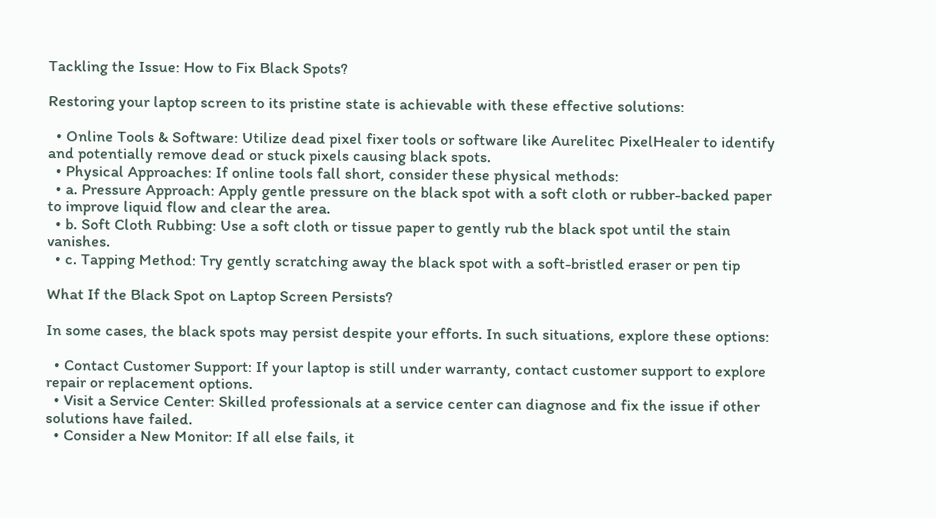Tackling the Issue: How to Fix Black Spots?

Restoring your laptop screen to its pristine state is achievable with these effective solutions:

  • Online Tools & Software: Utilize dead pixel fixer tools or software like Aurelitec PixelHealer to identify and potentially remove dead or stuck pixels causing black spots.
  • Physical Approaches: If online tools fall short, consider these physical methods:
  • a. Pressure Approach: Apply gentle pressure on the black spot with a soft cloth or rubber-backed paper to improve liquid flow and clear the area.
  • b. Soft Cloth Rubbing: Use a soft cloth or tissue paper to gently rub the black spot until the stain vanishes.
  • c. Tapping Method: Try gently scratching away the black spot with a soft-bristled eraser or pen tip

What If the Black Spot on Laptop Screen Persists?

In some cases, the black spots may persist despite your efforts. In such situations, explore these options:

  • Contact Customer Support: If your laptop is still under warranty, contact customer support to explore repair or replacement options.
  • Visit a Service Center: Skilled professionals at a service center can diagnose and fix the issue if other solutions have failed.
  • Consider a New Monitor: If all else fails, it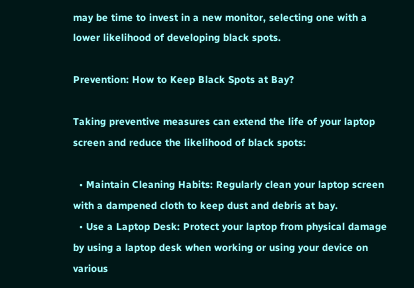may be time to invest in a new monitor, selecting one with a lower likelihood of developing black spots.

Prevention: How to Keep Black Spots at Bay?

Taking preventive measures can extend the life of your laptop screen and reduce the likelihood of black spots:

  • Maintain Cleaning Habits: Regularly clean your laptop screen with a dampened cloth to keep dust and debris at bay.
  • Use a Laptop Desk: Protect your laptop from physical damage by using a laptop desk when working or using your device on various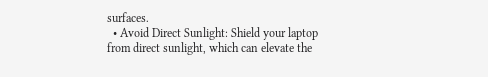surfaces.
  • Avoid Direct Sunlight: Shield your laptop from direct sunlight, which can elevate the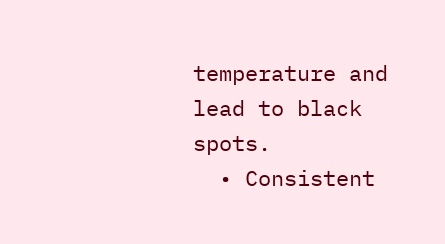temperature and lead to black spots.
  • Consistent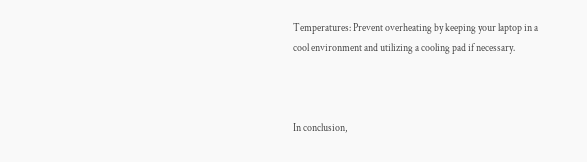Temperatures: Prevent overheating by keeping your laptop in a cool environment and utilizing a cooling pad if necessary.



In conclusion,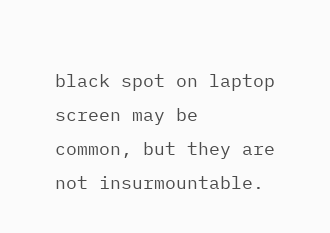black spot on laptop screen may be common, but they are not insurmountable.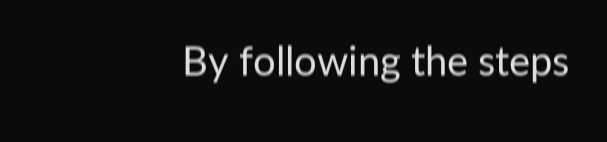By following the steps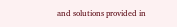and solutions provided in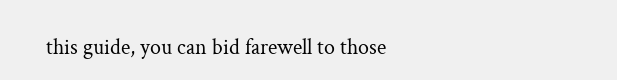this guide, you can bid farewell to those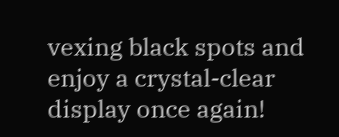vexing black spots and enjoy a crystal-clear display once again!